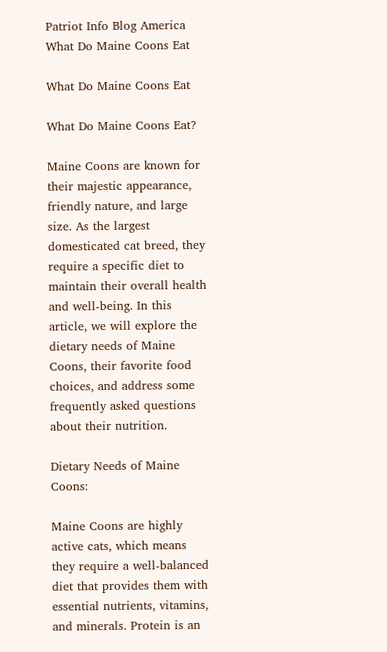Patriot Info Blog America What Do Maine Coons Eat

What Do Maine Coons Eat

What Do Maine Coons Eat?

Maine Coons are known for their majestic appearance, friendly nature, and large size. As the largest domesticated cat breed, they require a specific diet to maintain their overall health and well-being. In this article, we will explore the dietary needs of Maine Coons, their favorite food choices, and address some frequently asked questions about their nutrition.

Dietary Needs of Maine Coons:

Maine Coons are highly active cats, which means they require a well-balanced diet that provides them with essential nutrients, vitamins, and minerals. Protein is an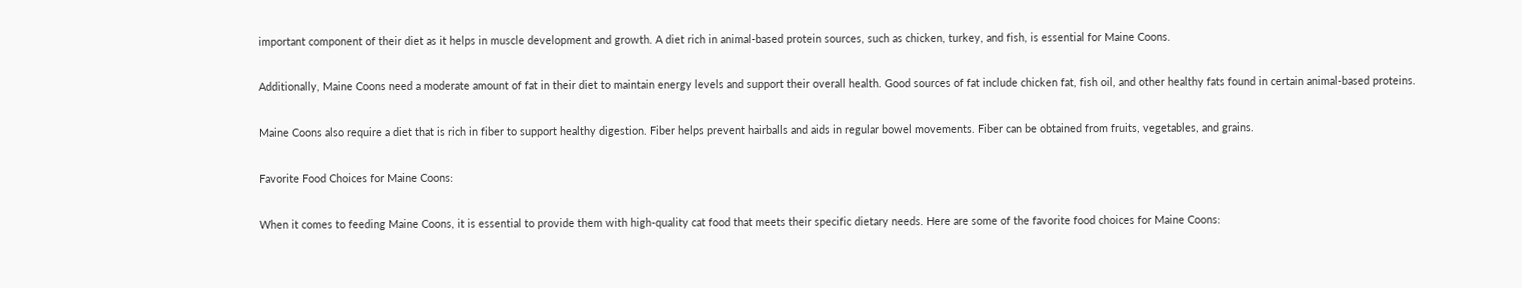important component of their diet as it helps in muscle development and growth. A diet rich in animal-based protein sources, such as chicken, turkey, and fish, is essential for Maine Coons.

Additionally, Maine Coons need a moderate amount of fat in their diet to maintain energy levels and support their overall health. Good sources of fat include chicken fat, fish oil, and other healthy fats found in certain animal-based proteins.

Maine Coons also require a diet that is rich in fiber to support healthy digestion. Fiber helps prevent hairballs and aids in regular bowel movements. Fiber can be obtained from fruits, vegetables, and grains.

Favorite Food Choices for Maine Coons:

When it comes to feeding Maine Coons, it is essential to provide them with high-quality cat food that meets their specific dietary needs. Here are some of the favorite food choices for Maine Coons: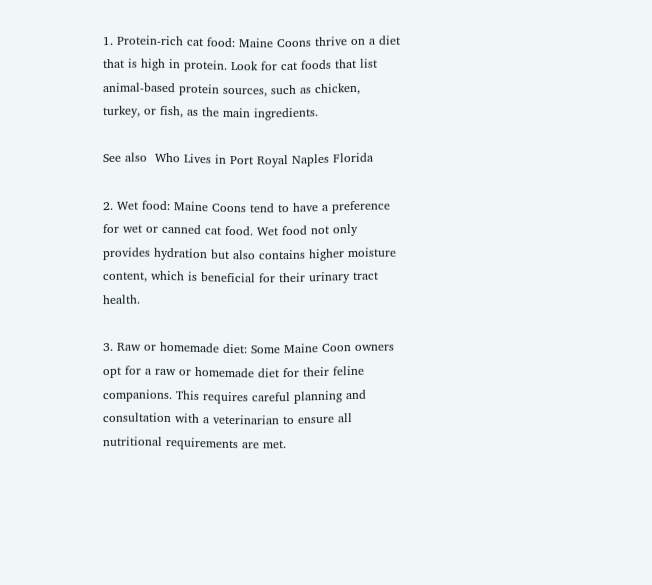1. Protein-rich cat food: Maine Coons thrive on a diet that is high in protein. Look for cat foods that list animal-based protein sources, such as chicken, turkey, or fish, as the main ingredients.

See also  Who Lives in Port Royal Naples Florida

2. Wet food: Maine Coons tend to have a preference for wet or canned cat food. Wet food not only provides hydration but also contains higher moisture content, which is beneficial for their urinary tract health.

3. Raw or homemade diet: Some Maine Coon owners opt for a raw or homemade diet for their feline companions. This requires careful planning and consultation with a veterinarian to ensure all nutritional requirements are met.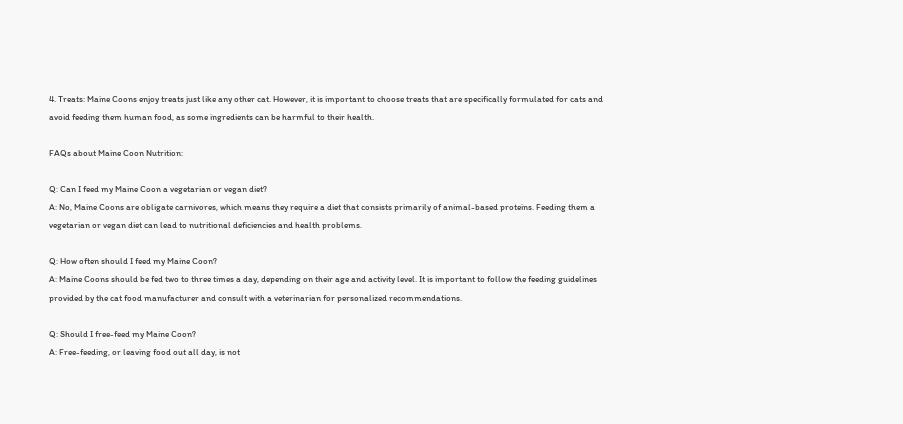4. Treats: Maine Coons enjoy treats just like any other cat. However, it is important to choose treats that are specifically formulated for cats and avoid feeding them human food, as some ingredients can be harmful to their health.

FAQs about Maine Coon Nutrition:

Q: Can I feed my Maine Coon a vegetarian or vegan diet?
A: No, Maine Coons are obligate carnivores, which means they require a diet that consists primarily of animal-based proteins. Feeding them a vegetarian or vegan diet can lead to nutritional deficiencies and health problems.

Q: How often should I feed my Maine Coon?
A: Maine Coons should be fed two to three times a day, depending on their age and activity level. It is important to follow the feeding guidelines provided by the cat food manufacturer and consult with a veterinarian for personalized recommendations.

Q: Should I free-feed my Maine Coon?
A: Free-feeding, or leaving food out all day, is not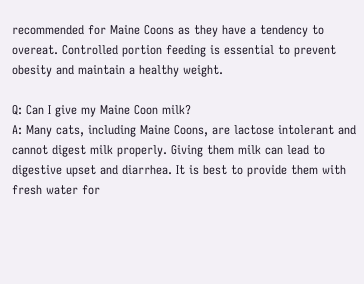recommended for Maine Coons as they have a tendency to overeat. Controlled portion feeding is essential to prevent obesity and maintain a healthy weight.

Q: Can I give my Maine Coon milk?
A: Many cats, including Maine Coons, are lactose intolerant and cannot digest milk properly. Giving them milk can lead to digestive upset and diarrhea. It is best to provide them with fresh water for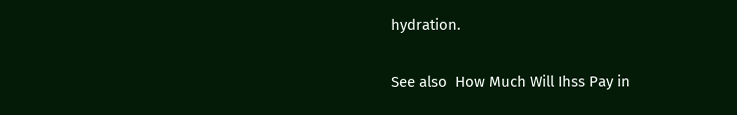hydration.

See also  How Much Will Ihss Pay in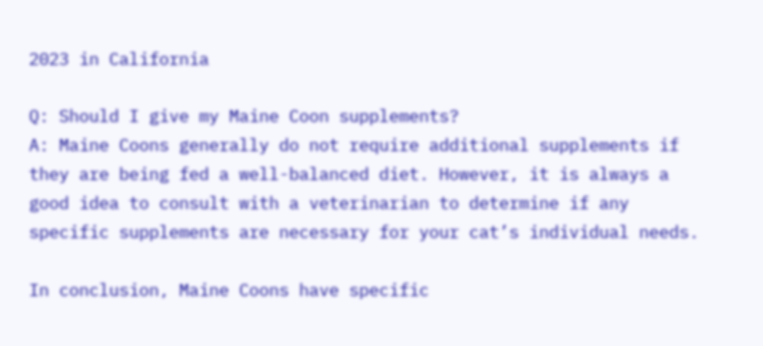2023 in California

Q: Should I give my Maine Coon supplements?
A: Maine Coons generally do not require additional supplements if they are being fed a well-balanced diet. However, it is always a good idea to consult with a veterinarian to determine if any specific supplements are necessary for your cat’s individual needs.

In conclusion, Maine Coons have specific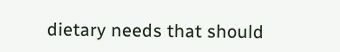dietary needs that should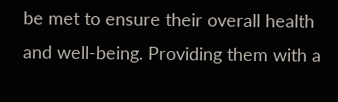be met to ensure their overall health and well-being. Providing them with a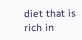diet that is rich in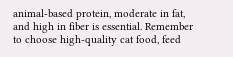animal-based protein, moderate in fat, and high in fiber is essential. Remember to choose high-quality cat food, feed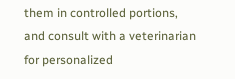them in controlled portions, and consult with a veterinarian for personalized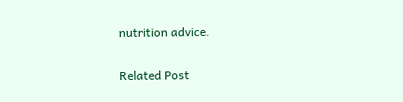nutrition advice.

Related Post